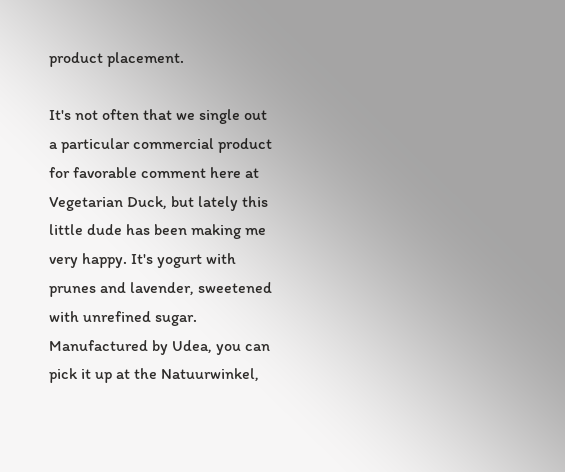product placement.

It's not often that we single out a particular commercial product for favorable comment here at Vegetarian Duck, but lately this little dude has been making me very happy. It's yogurt with prunes and lavender, sweetened with unrefined sugar. Manufactured by Udea, you can pick it up at the Natuurwinkel,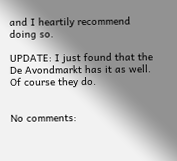and I heartily recommend doing so.

UPDATE: I just found that the De Avondmarkt has it as well. Of course they do.


No comments: